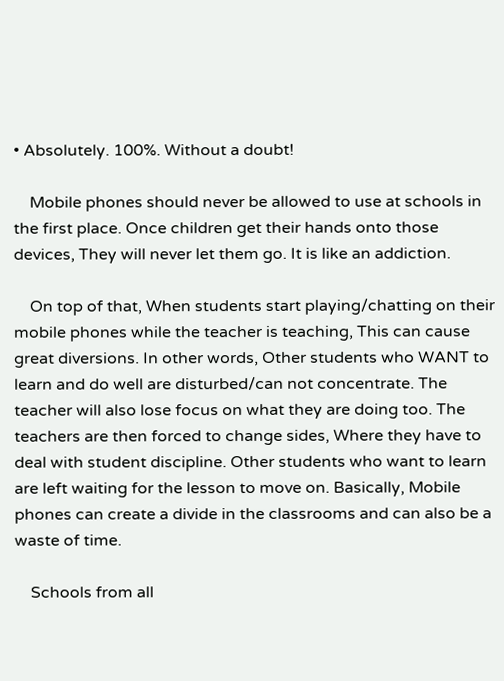• Absolutely. 100%. Without a doubt!

    Mobile phones should never be allowed to use at schools in the first place. Once children get their hands onto those devices, They will never let them go. It is like an addiction.

    On top of that, When students start playing/chatting on their mobile phones while the teacher is teaching, This can cause great diversions. In other words, Other students who WANT to learn and do well are disturbed/can not concentrate. The teacher will also lose focus on what they are doing too. The teachers are then forced to change sides, Where they have to deal with student discipline. Other students who want to learn are left waiting for the lesson to move on. Basically, Mobile phones can create a divide in the classrooms and can also be a waste of time.

    Schools from all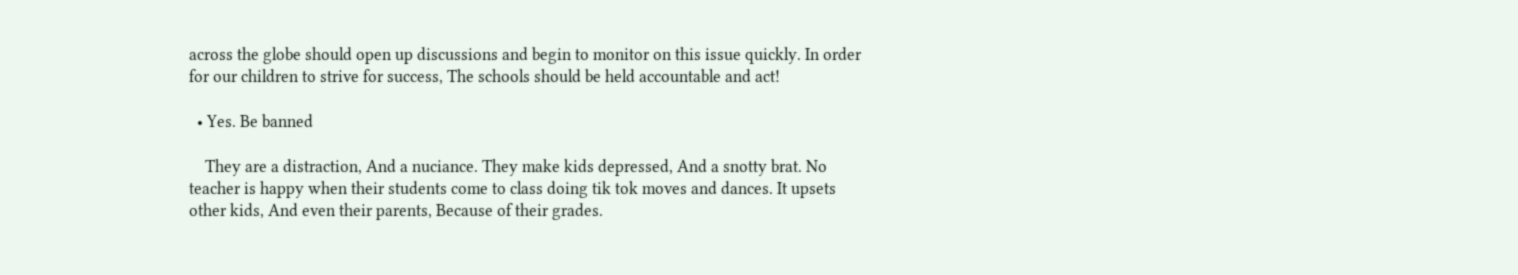across the globe should open up discussions and begin to monitor on this issue quickly. In order for our children to strive for success, The schools should be held accountable and act!

  • Yes. Be banned

    They are a distraction, And a nuciance. They make kids depressed, And a snotty brat. No teacher is happy when their students come to class doing tik tok moves and dances. It upsets other kids, And even their parents, Because of their grades.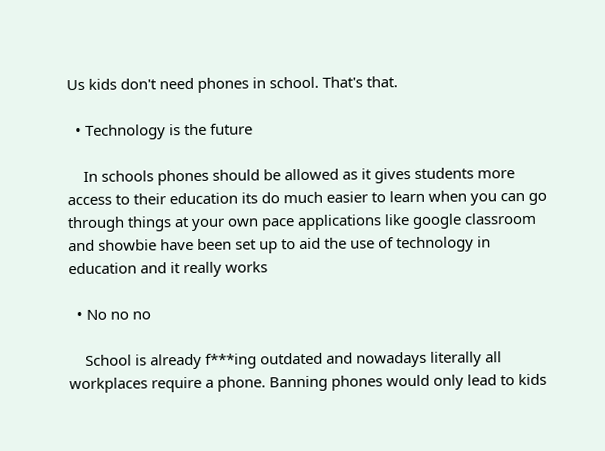Us kids don't need phones in school. That's that.

  • Technology is the future

    In schools phones should be allowed as it gives students more access to their education its do much easier to learn when you can go through things at your own pace applications like google classroom and showbie have been set up to aid the use of technology in education and it really works

  • No no no

    School is already f***ing outdated and nowadays literally all workplaces require a phone. Banning phones would only lead to kids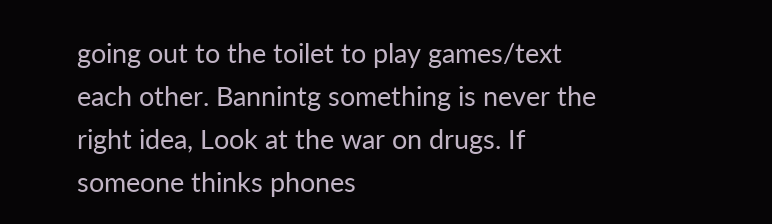going out to the toilet to play games/text each other. Bannintg something is never the right idea, Look at the war on drugs. If someone thinks phones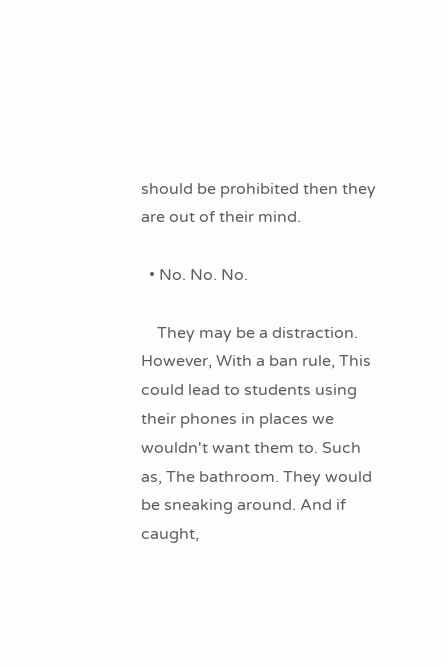should be prohibited then they are out of their mind.

  • No. No. No.

    They may be a distraction. However, With a ban rule, This could lead to students using their phones in places we wouldn't want them to. Such as, The bathroom. They would be sneaking around. And if caught,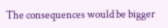The consequences would be bigger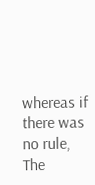whereas if there was no rule, The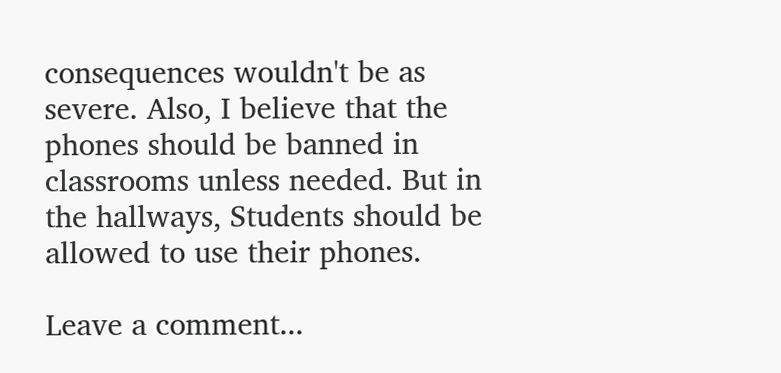consequences wouldn't be as severe. Also, I believe that the phones should be banned in classrooms unless needed. But in the hallways, Students should be allowed to use their phones.

Leave a comment...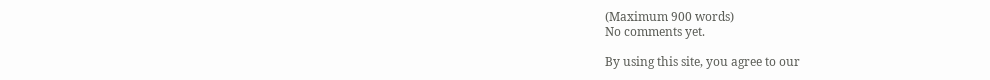(Maximum 900 words)
No comments yet.

By using this site, you agree to our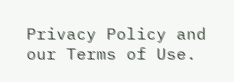Privacy Policy and our Terms of Use.